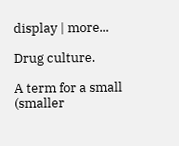display | more...

Drug culture.

A term for a small (smaller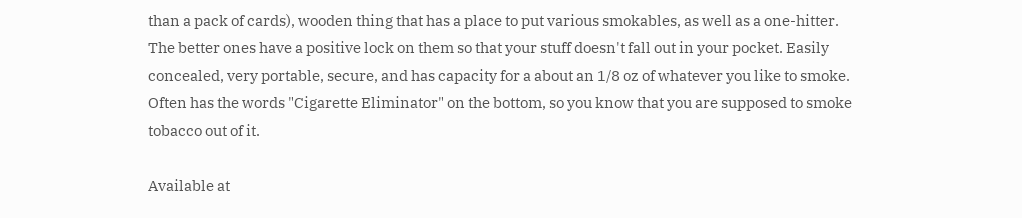than a pack of cards), wooden thing that has a place to put various smokables, as well as a one-hitter. The better ones have a positive lock on them so that your stuff doesn't fall out in your pocket. Easily concealed, very portable, secure, and has capacity for a about an 1/8 oz of whatever you like to smoke. Often has the words "Cigarette Eliminator" on the bottom, so you know that you are supposed to smoke tobacco out of it.

Available at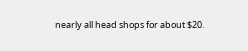nearly all head shops for about $20.